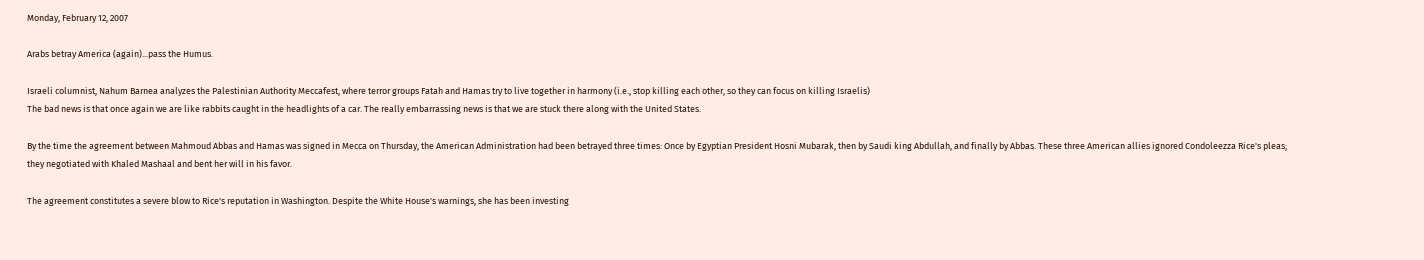Monday, February 12, 2007

Arabs betray America (again)...pass the Humus.

Israeli columnist, Nahum Barnea analyzes the Palestinian Authority Meccafest, where terror groups Fatah and Hamas try to live together in harmony (i.e., stop killing each other, so they can focus on killing Israelis)
The bad news is that once again we are like rabbits caught in the headlights of a car. The really embarrassing news is that we are stuck there along with the United States.

By the time the agreement between Mahmoud Abbas and Hamas was signed in Mecca on Thursday, the American Administration had been betrayed three times: Once by Egyptian President Hosni Mubarak, then by Saudi king Abdullah, and finally by Abbas. These three American allies ignored Condoleezza Rice's pleas; they negotiated with Khaled Mashaal and bent her will in his favor.

The agreement constitutes a severe blow to Rice's reputation in Washington. Despite the White House's warnings, she has been investing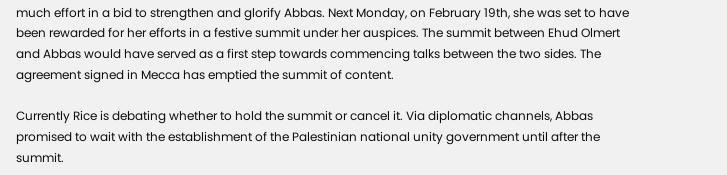much effort in a bid to strengthen and glorify Abbas. Next Monday, on February 19th, she was set to have been rewarded for her efforts in a festive summit under her auspices. The summit between Ehud Olmert and Abbas would have served as a first step towards commencing talks between the two sides. The agreement signed in Mecca has emptied the summit of content.

Currently Rice is debating whether to hold the summit or cancel it. Via diplomatic channels, Abbas promised to wait with the establishment of the Palestinian national unity government until after the summit.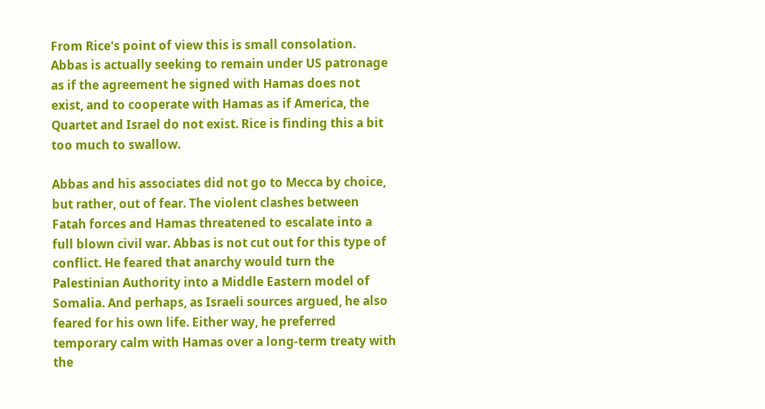From Rice's point of view this is small consolation. Abbas is actually seeking to remain under US patronage as if the agreement he signed with Hamas does not exist, and to cooperate with Hamas as if America, the Quartet and Israel do not exist. Rice is finding this a bit too much to swallow.

Abbas and his associates did not go to Mecca by choice, but rather, out of fear. The violent clashes between Fatah forces and Hamas threatened to escalate into a full blown civil war. Abbas is not cut out for this type of conflict. He feared that anarchy would turn the Palestinian Authority into a Middle Eastern model of Somalia. And perhaps, as Israeli sources argued, he also feared for his own life. Either way, he preferred temporary calm with Hamas over a long-term treaty with the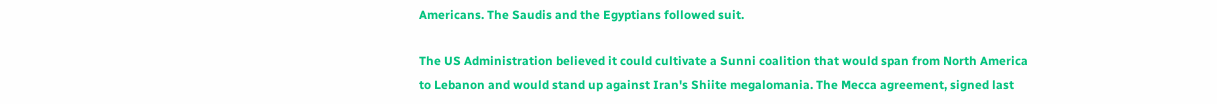Americans. The Saudis and the Egyptians followed suit.

The US Administration believed it could cultivate a Sunni coalition that would span from North America to Lebanon and would stand up against Iran's Shiite megalomania. The Mecca agreement, signed last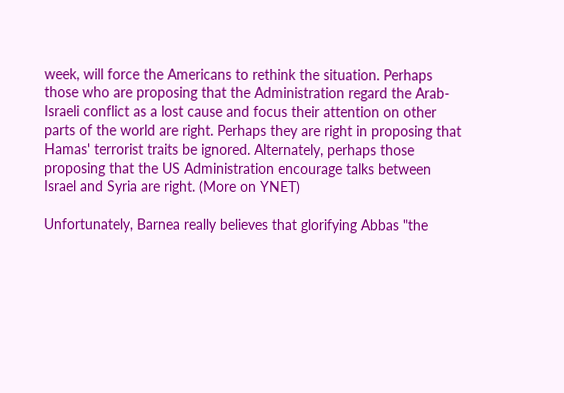week, will force the Americans to rethink the situation. Perhaps those who are proposing that the Administration regard the Arab-Israeli conflict as a lost cause and focus their attention on other parts of the world are right. Perhaps they are right in proposing that Hamas' terrorist traits be ignored. Alternately, perhaps those proposing that the US Administration encourage talks between Israel and Syria are right. (More on YNET)

Unfortunately, Barnea really believes that glorifying Abbas "the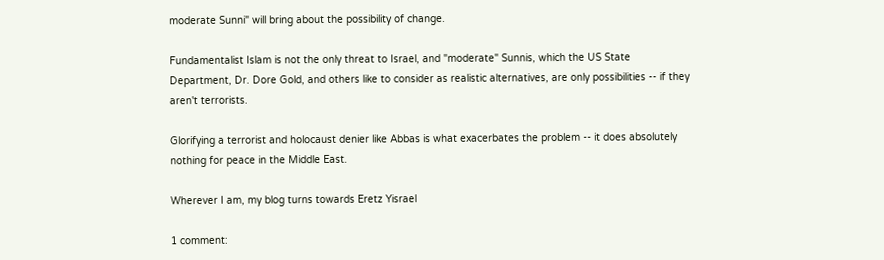moderate Sunni" will bring about the possibility of change.

Fundamentalist Islam is not the only threat to Israel, and "moderate" Sunnis, which the US State Department, Dr. Dore Gold, and others like to consider as realistic alternatives, are only possibilities -- if they aren't terrorists.

Glorifying a terrorist and holocaust denier like Abbas is what exacerbates the problem -- it does absolutely nothing for peace in the Middle East.

Wherever I am, my blog turns towards Eretz Yisrael

1 comment: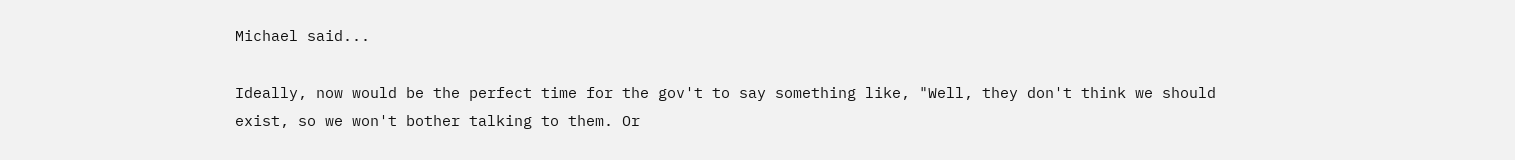Michael said...

Ideally, now would be the perfect time for the gov't to say something like, "Well, they don't think we should exist, so we won't bother talking to them. Or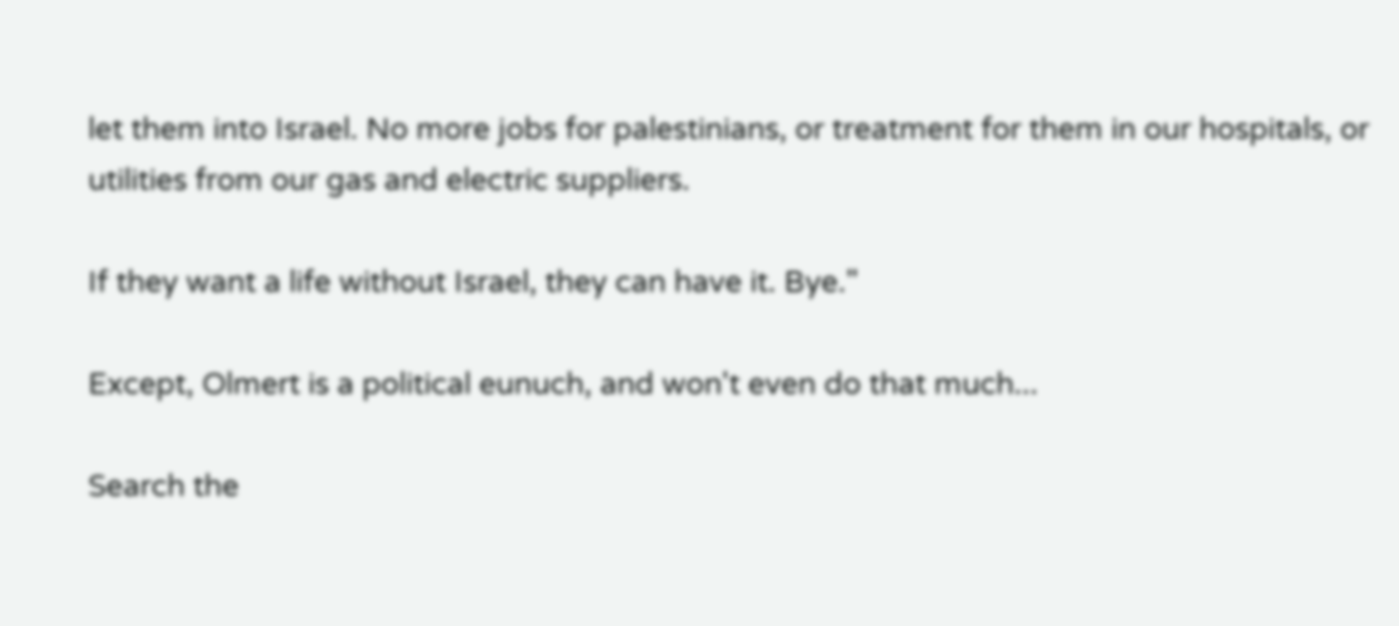let them into Israel. No more jobs for palestinians, or treatment for them in our hospitals, or utilities from our gas and electric suppliers.

If they want a life without Israel, they can have it. Bye."

Except, Olmert is a political eunuch, and won't even do that much...

Search the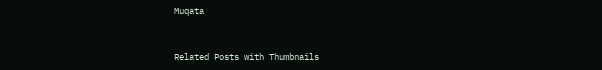Muqata


Related Posts with Thumbnails